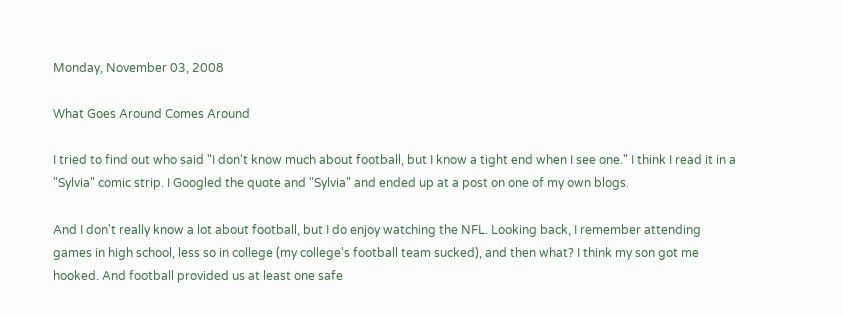Monday, November 03, 2008

What Goes Around Comes Around

I tried to find out who said "I don't know much about football, but I know a tight end when I see one." I think I read it in a "Sylvia" comic strip. I Googled the quote and "Sylvia" and ended up at a post on one of my own blogs.

And I don't really know a lot about football, but I do enjoy watching the NFL. Looking back, I remember attending games in high school, less so in college (my college's football team sucked), and then what? I think my son got me hooked. And football provided us at least one safe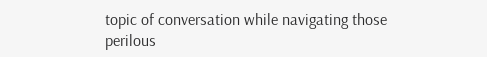topic of conversation while navigating those perilous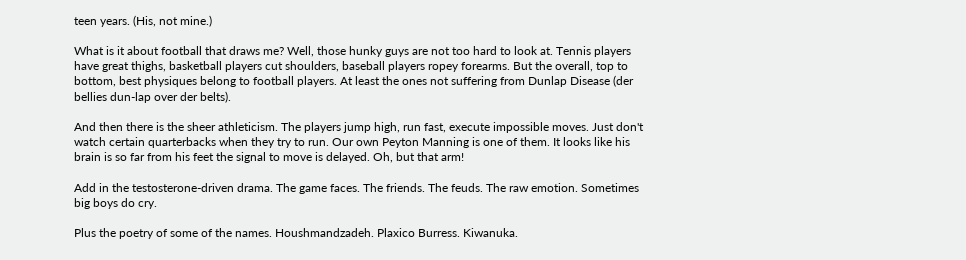teen years. (His, not mine.)

What is it about football that draws me? Well, those hunky guys are not too hard to look at. Tennis players have great thighs, basketball players cut shoulders, baseball players ropey forearms. But the overall, top to bottom, best physiques belong to football players. At least the ones not suffering from Dunlap Disease (der bellies dun-lap over der belts).

And then there is the sheer athleticism. The players jump high, run fast, execute impossible moves. Just don't watch certain quarterbacks when they try to run. Our own Peyton Manning is one of them. It looks like his brain is so far from his feet the signal to move is delayed. Oh, but that arm!

Add in the testosterone-driven drama. The game faces. The friends. The feuds. The raw emotion. Sometimes big boys do cry.

Plus the poetry of some of the names. Houshmandzadeh. Plaxico Burress. Kiwanuka.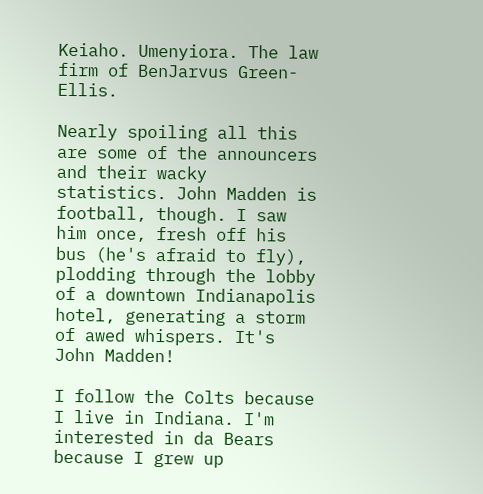Keiaho. Umenyiora. The law firm of BenJarvus Green-Ellis.

Nearly spoiling all this are some of the announcers and their wacky statistics. John Madden is football, though. I saw him once, fresh off his bus (he's afraid to fly), plodding through the lobby of a downtown Indianapolis hotel, generating a storm of awed whispers. It's John Madden!

I follow the Colts because I live in Indiana. I'm interested in da Bears because I grew up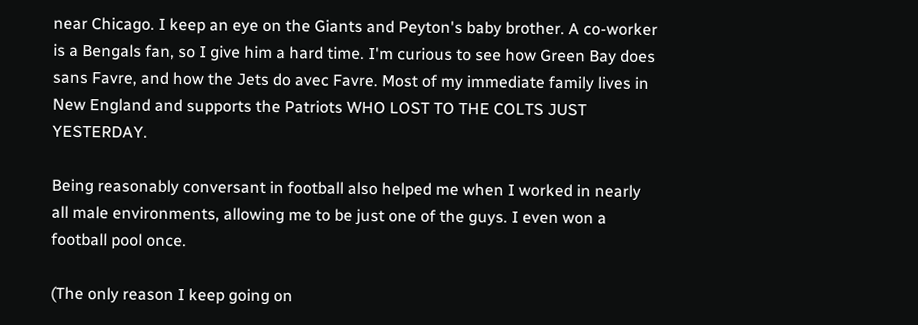near Chicago. I keep an eye on the Giants and Peyton's baby brother. A co-worker is a Bengals fan, so I give him a hard time. I'm curious to see how Green Bay does sans Favre, and how the Jets do avec Favre. Most of my immediate family lives in New England and supports the Patriots WHO LOST TO THE COLTS JUST YESTERDAY.

Being reasonably conversant in football also helped me when I worked in nearly all male environments, allowing me to be just one of the guys. I even won a football pool once.

(The only reason I keep going on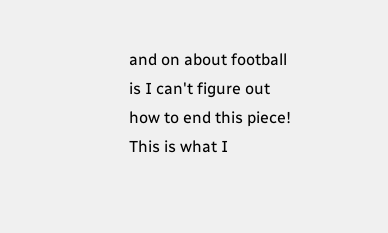and on about football is I can't figure out how to end this piece! This is what I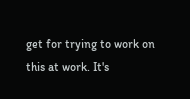get for trying to work on this at work. It's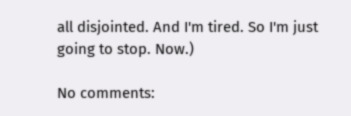all disjointed. And I'm tired. So I'm just going to stop. Now.)

No comments: